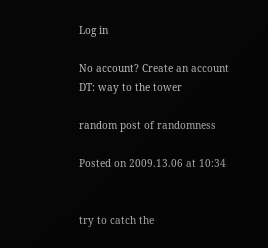Log in

No account? Create an account
DT: way to the tower

random post of randomness

Posted on 2009.13.06 at 10:34


try to catch the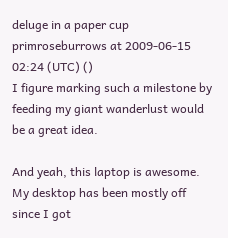deluge in a paper cup
primroseburrows at 2009-06-15 02:24 (UTC) ()
I figure marking such a milestone by feeding my giant wanderlust would be a great idea.

And yeah, this laptop is awesome. My desktop has been mostly off since I got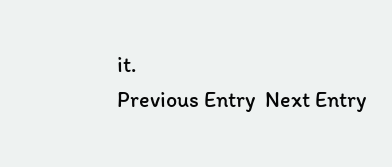it.
Previous Entry  Next Entry